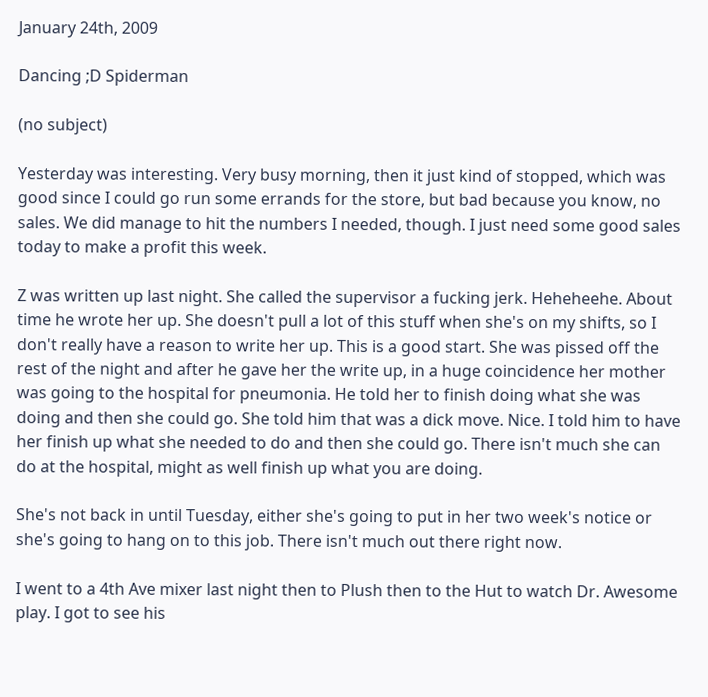January 24th, 2009

Dancing ;D Spiderman

(no subject)

Yesterday was interesting. Very busy morning, then it just kind of stopped, which was good since I could go run some errands for the store, but bad because you know, no sales. We did manage to hit the numbers I needed, though. I just need some good sales today to make a profit this week.

Z was written up last night. She called the supervisor a fucking jerk. Heheheehe. About time he wrote her up. She doesn't pull a lot of this stuff when she's on my shifts, so I don't really have a reason to write her up. This is a good start. She was pissed off the rest of the night and after he gave her the write up, in a huge coincidence her mother was going to the hospital for pneumonia. He told her to finish doing what she was doing and then she could go. She told him that was a dick move. Nice. I told him to have her finish up what she needed to do and then she could go. There isn't much she can do at the hospital, might as well finish up what you are doing.

She's not back in until Tuesday, either she's going to put in her two week's notice or she's going to hang on to this job. There isn't much out there right now.

I went to a 4th Ave mixer last night then to Plush then to the Hut to watch Dr. Awesome play. I got to see his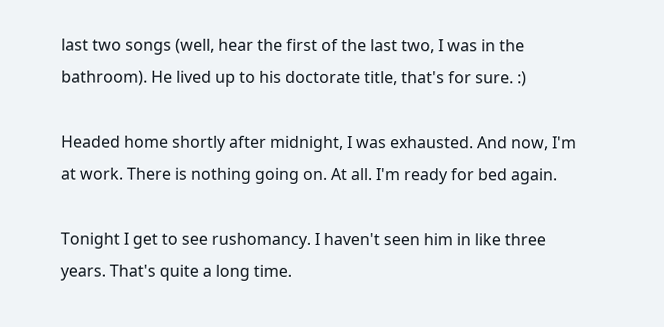last two songs (well, hear the first of the last two, I was in the bathroom). He lived up to his doctorate title, that's for sure. :)

Headed home shortly after midnight, I was exhausted. And now, I'm at work. There is nothing going on. At all. I'm ready for bed again.

Tonight I get to see rushomancy. I haven't seen him in like three years. That's quite a long time.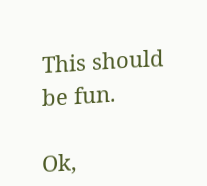This should be fun.

Ok,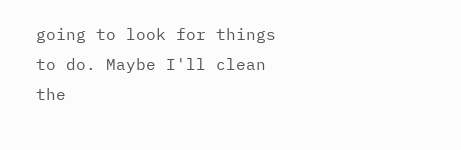going to look for things to do. Maybe I'll clean the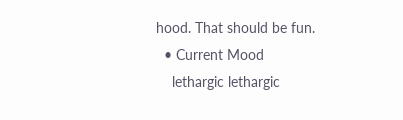hood. That should be fun.
  • Current Mood
    lethargic lethargic